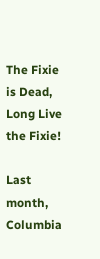The Fixie is Dead, Long Live the Fixie!

Last month, Columbia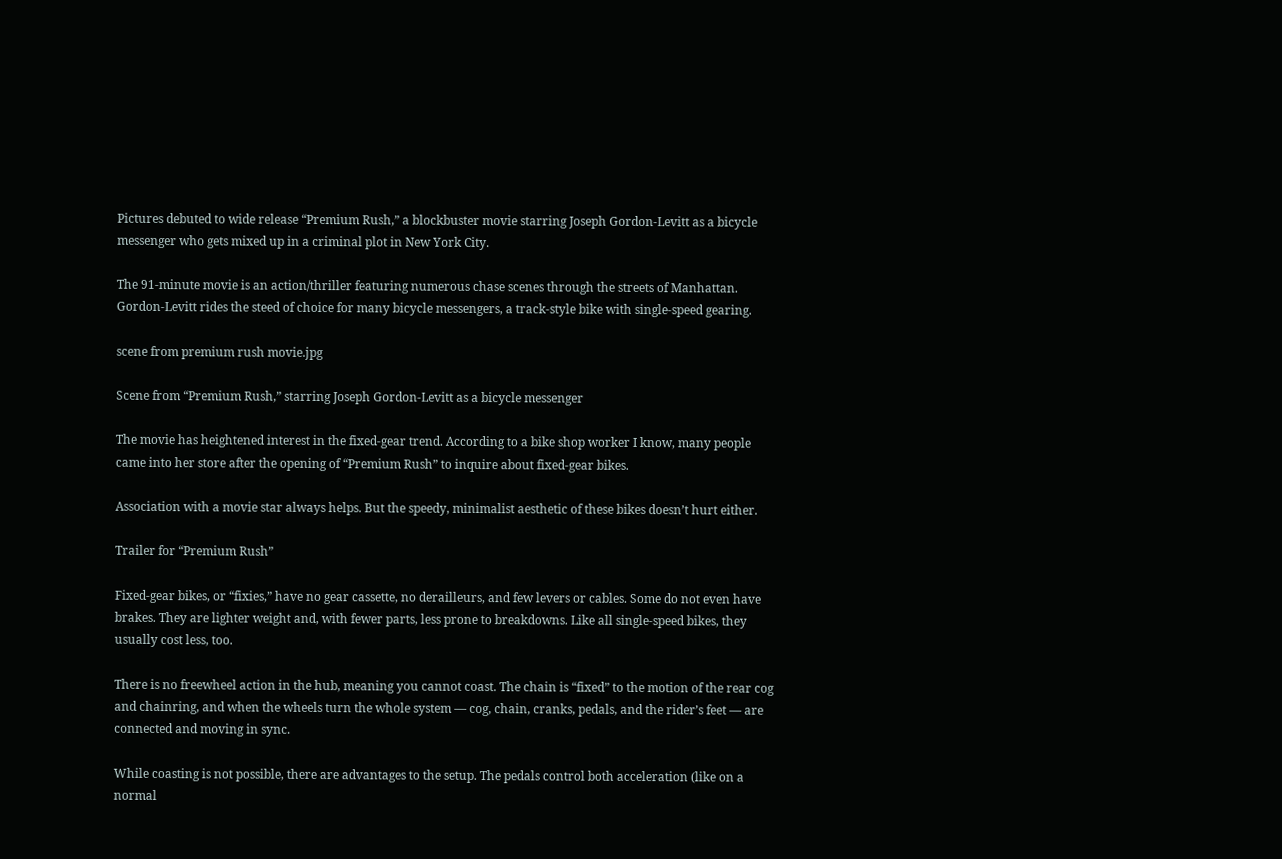Pictures debuted to wide release “Premium Rush,” a blockbuster movie starring Joseph Gordon-Levitt as a bicycle messenger who gets mixed up in a criminal plot in New York City.

The 91-minute movie is an action/thriller featuring numerous chase scenes through the streets of Manhattan. Gordon-Levitt rides the steed of choice for many bicycle messengers, a track-style bike with single-speed gearing.

scene from premium rush movie.jpg

Scene from “Premium Rush,” starring Joseph Gordon-Levitt as a bicycle messenger

The movie has heightened interest in the fixed-gear trend. According to a bike shop worker I know, many people came into her store after the opening of “Premium Rush” to inquire about fixed-gear bikes.

Association with a movie star always helps. But the speedy, minimalist aesthetic of these bikes doesn’t hurt either.

Trailer for “Premium Rush”

Fixed-gear bikes, or “fixies,” have no gear cassette, no derailleurs, and few levers or cables. Some do not even have brakes. They are lighter weight and, with fewer parts, less prone to breakdowns. Like all single-speed bikes, they usually cost less, too.

There is no freewheel action in the hub, meaning you cannot coast. The chain is “fixed” to the motion of the rear cog and chainring, and when the wheels turn the whole system — cog, chain, cranks, pedals, and the rider’s feet — are connected and moving in sync.

While coasting is not possible, there are advantages to the setup. The pedals control both acceleration (like on a normal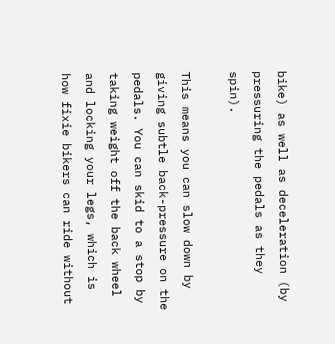bike) as well as deceleration (by pressuring the pedals as they spin).

This means you can slow down by giving subtle back-pressure on the pedals. You can skid to a stop by taking weight off the back wheel and locking your legs, which is how fixie bikers can ride without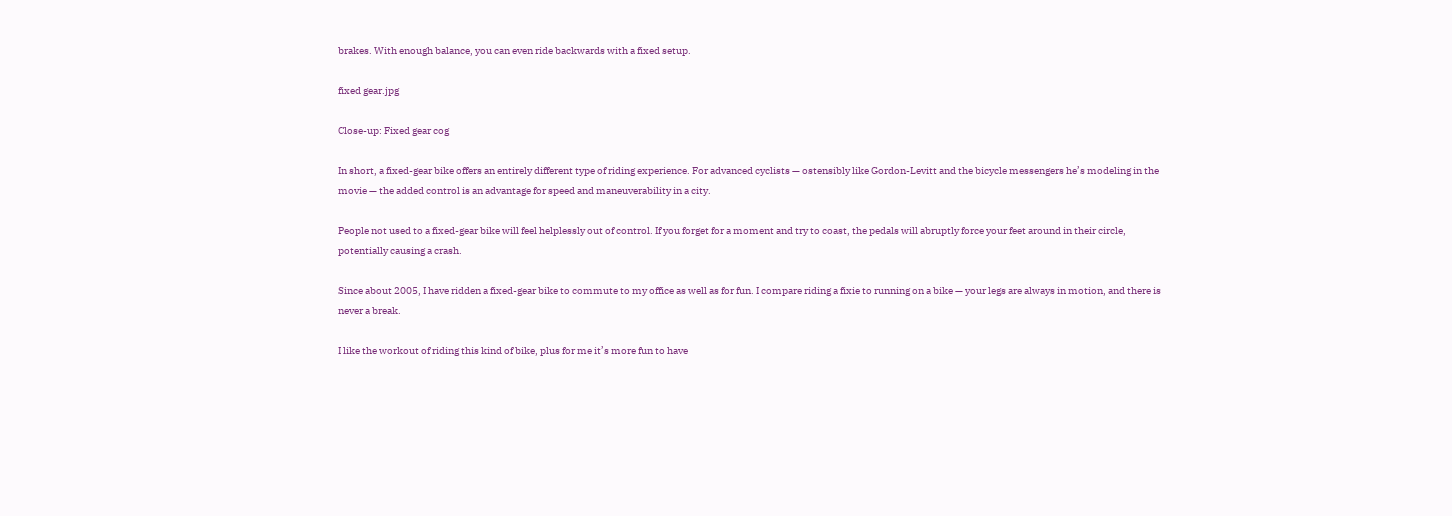brakes. With enough balance, you can even ride backwards with a fixed setup.

fixed gear.jpg

Close-up: Fixed gear cog

In short, a fixed-gear bike offers an entirely different type of riding experience. For advanced cyclists — ostensibly like Gordon-Levitt and the bicycle messengers he’s modeling in the movie — the added control is an advantage for speed and maneuverability in a city.

People not used to a fixed-gear bike will feel helplessly out of control. If you forget for a moment and try to coast, the pedals will abruptly force your feet around in their circle, potentially causing a crash.

Since about 2005, I have ridden a fixed-gear bike to commute to my office as well as for fun. I compare riding a fixie to running on a bike — your legs are always in motion, and there is never a break.

I like the workout of riding this kind of bike, plus for me it’s more fun to have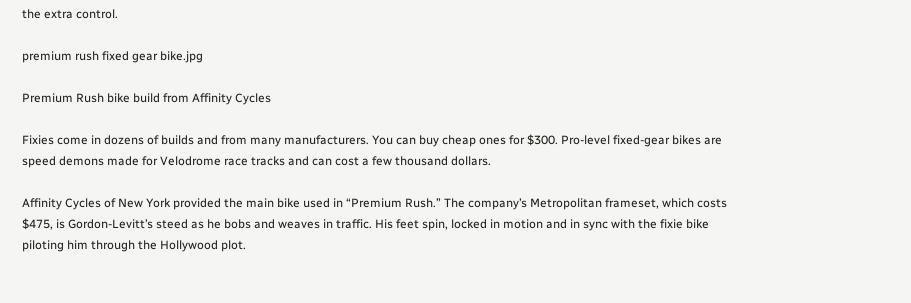the extra control.

premium rush fixed gear bike.jpg

Premium Rush bike build from Affinity Cycles

Fixies come in dozens of builds and from many manufacturers. You can buy cheap ones for $300. Pro-level fixed-gear bikes are speed demons made for Velodrome race tracks and can cost a few thousand dollars.

Affinity Cycles of New York provided the main bike used in “Premium Rush.” The company’s Metropolitan frameset, which costs $475, is Gordon-Levitt’s steed as he bobs and weaves in traffic. His feet spin, locked in motion and in sync with the fixie bike piloting him through the Hollywood plot.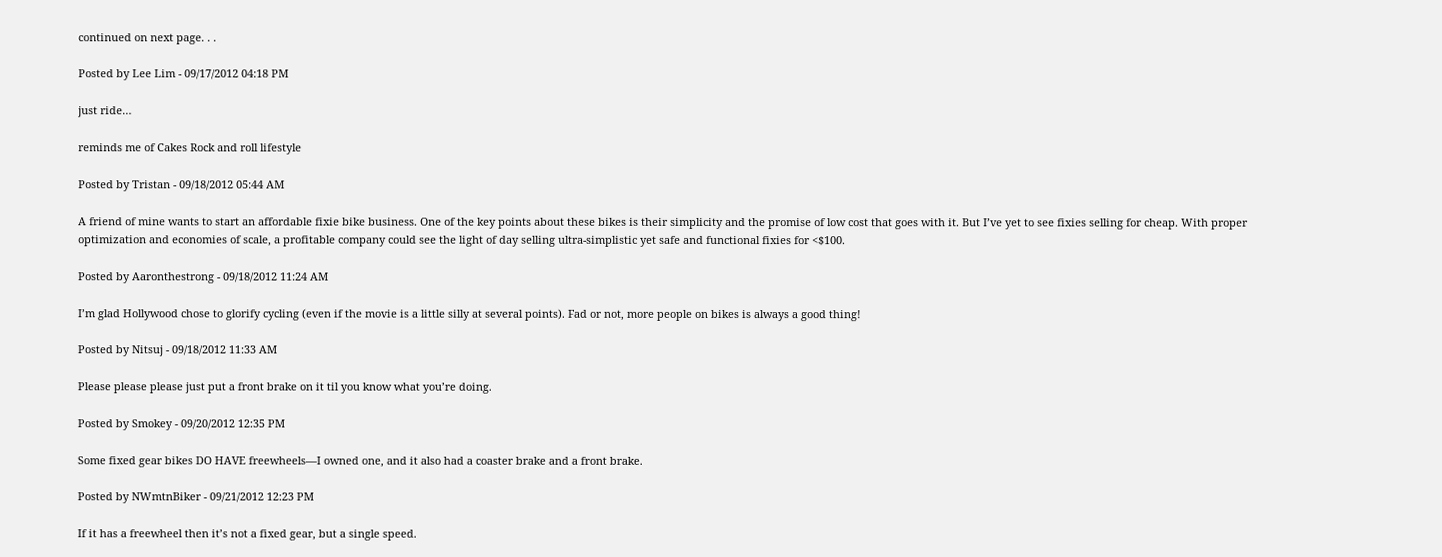continued on next page. . .

Posted by Lee Lim - 09/17/2012 04:18 PM

just ride…

reminds me of Cakes Rock and roll lifestyle

Posted by Tristan - 09/18/2012 05:44 AM

A friend of mine wants to start an affordable fixie bike business. One of the key points about these bikes is their simplicity and the promise of low cost that goes with it. But I’ve yet to see fixies selling for cheap. With proper optimization and economies of scale, a profitable company could see the light of day selling ultra-simplistic yet safe and functional fixies for <$100.

Posted by Aaronthestrong - 09/18/2012 11:24 AM

I’m glad Hollywood chose to glorify cycling (even if the movie is a little silly at several points). Fad or not, more people on bikes is always a good thing!

Posted by Nitsuj - 09/18/2012 11:33 AM

Please please please just put a front brake on it til you know what you’re doing.

Posted by Smokey - 09/20/2012 12:35 PM

Some fixed gear bikes DO HAVE freewheels—I owned one, and it also had a coaster brake and a front brake.

Posted by NWmtnBiker - 09/21/2012 12:23 PM

If it has a freewheel then it’s not a fixed gear, but a single speed.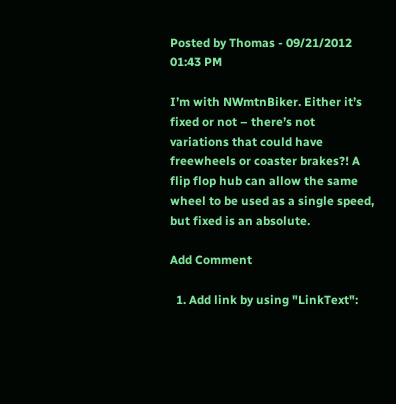Posted by Thomas - 09/21/2012 01:43 PM

I’m with NWmtnBiker. Either it’s fixed or not – there’s not variations that could have freewheels or coaster brakes?! A flip flop hub can allow the same wheel to be used as a single speed, but fixed is an absolute.

Add Comment

  1. Add link by using "LinkText":